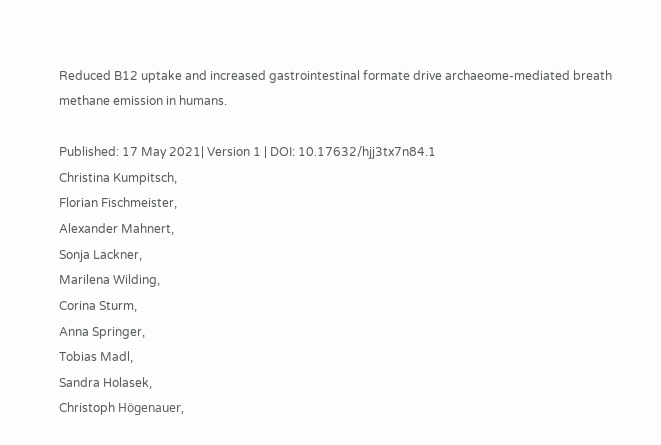Reduced B12 uptake and increased gastrointestinal formate drive archaeome-mediated breath methane emission in humans.

Published: 17 May 2021| Version 1 | DOI: 10.17632/hjj3tx7n84.1
Christina Kumpitsch,
Florian Fischmeister,
Alexander Mahnert,
Sonja Lackner,
Marilena Wilding,
Corina Sturm,
Anna Springer,
Tobias Madl,
Sandra Holasek,
Christoph Högenauer,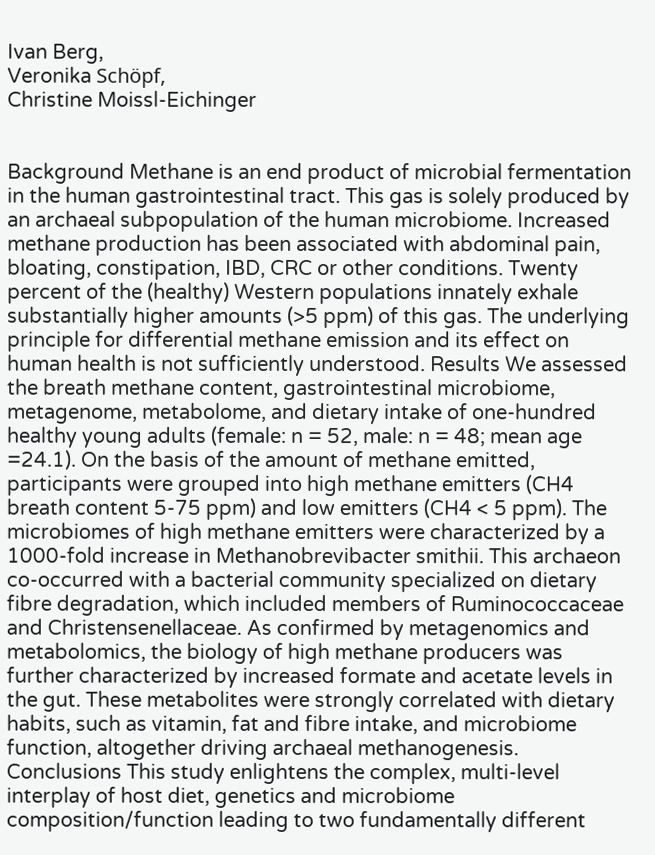Ivan Berg,
Veronika Schöpf,
Christine Moissl-Eichinger


Background Methane is an end product of microbial fermentation in the human gastrointestinal tract. This gas is solely produced by an archaeal subpopulation of the human microbiome. Increased methane production has been associated with abdominal pain, bloating, constipation, IBD, CRC or other conditions. Twenty percent of the (healthy) Western populations innately exhale substantially higher amounts (>5 ppm) of this gas. The underlying principle for differential methane emission and its effect on human health is not sufficiently understood. Results We assessed the breath methane content, gastrointestinal microbiome, metagenome, metabolome, and dietary intake of one-hundred healthy young adults (female: n = 52, male: n = 48; mean age =24.1). On the basis of the amount of methane emitted, participants were grouped into high methane emitters (CH4 breath content 5-75 ppm) and low emitters (CH4 < 5 ppm). The microbiomes of high methane emitters were characterized by a 1000-fold increase in Methanobrevibacter smithii. This archaeon co-occurred with a bacterial community specialized on dietary fibre degradation, which included members of Ruminococcaceae and Christensenellaceae. As confirmed by metagenomics and metabolomics, the biology of high methane producers was further characterized by increased formate and acetate levels in the gut. These metabolites were strongly correlated with dietary habits, such as vitamin, fat and fibre intake, and microbiome function, altogether driving archaeal methanogenesis. Conclusions This study enlightens the complex, multi-level interplay of host diet, genetics and microbiome composition/function leading to two fundamentally different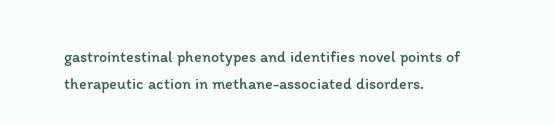gastrointestinal phenotypes and identifies novel points of therapeutic action in methane-associated disorders.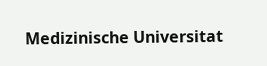Medizinische Universitat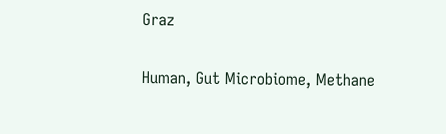Graz


Human, Gut Microbiome, Methane